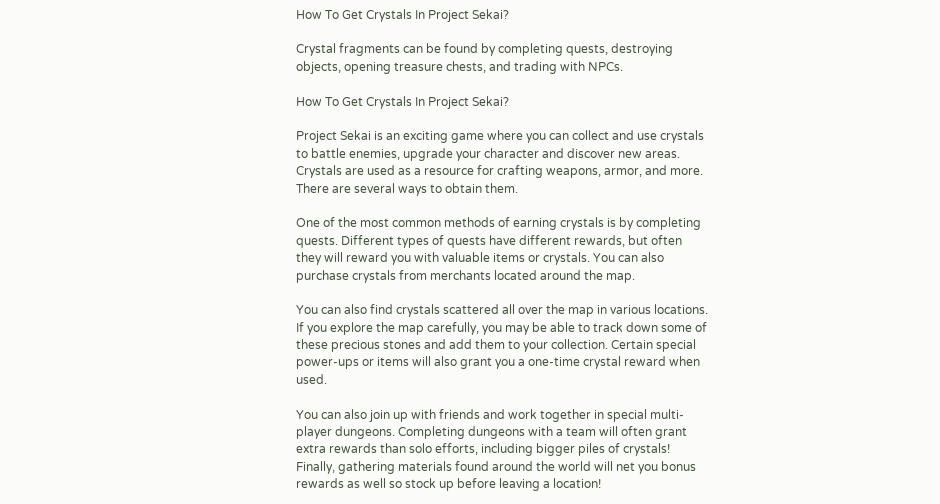How To Get Crystals In Project Sekai?

Crystal fragments can be found by completing quests, destroying objects, opening treasure chests, and trading with NPCs.

How To Get Crystals In Project Sekai?

Project Sekai is an exciting game where you can collect and use crystals to battle enemies, upgrade your character and discover new areas. Crystals are used as a resource for crafting weapons, armor, and more. There are several ways to obtain them.

One of the most common methods of earning crystals is by completing quests. Different types of quests have different rewards, but often they will reward you with valuable items or crystals. You can also purchase crystals from merchants located around the map.

You can also find crystals scattered all over the map in various locations. If you explore the map carefully, you may be able to track down some of these precious stones and add them to your collection. Certain special power-ups or items will also grant you a one-time crystal reward when used.

You can also join up with friends and work together in special multi-player dungeons. Completing dungeons with a team will often grant extra rewards than solo efforts, including bigger piles of crystals! Finally, gathering materials found around the world will net you bonus rewards as well so stock up before leaving a location!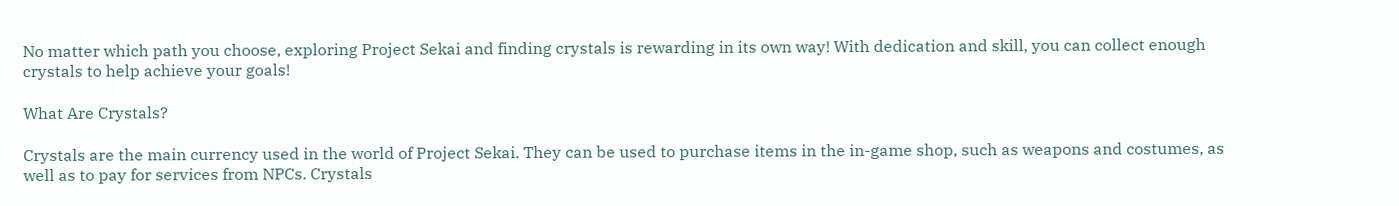No matter which path you choose, exploring Project Sekai and finding crystals is rewarding in its own way! With dedication and skill, you can collect enough crystals to help achieve your goals!

What Are Crystals?

Crystals are the main currency used in the world of Project Sekai. They can be used to purchase items in the in-game shop, such as weapons and costumes, as well as to pay for services from NPCs. Crystals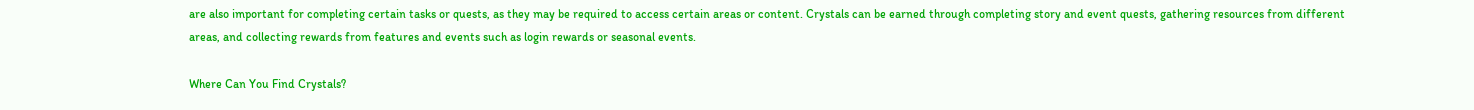are also important for completing certain tasks or quests, as they may be required to access certain areas or content. Crystals can be earned through completing story and event quests, gathering resources from different areas, and collecting rewards from features and events such as login rewards or seasonal events.

Where Can You Find Crystals?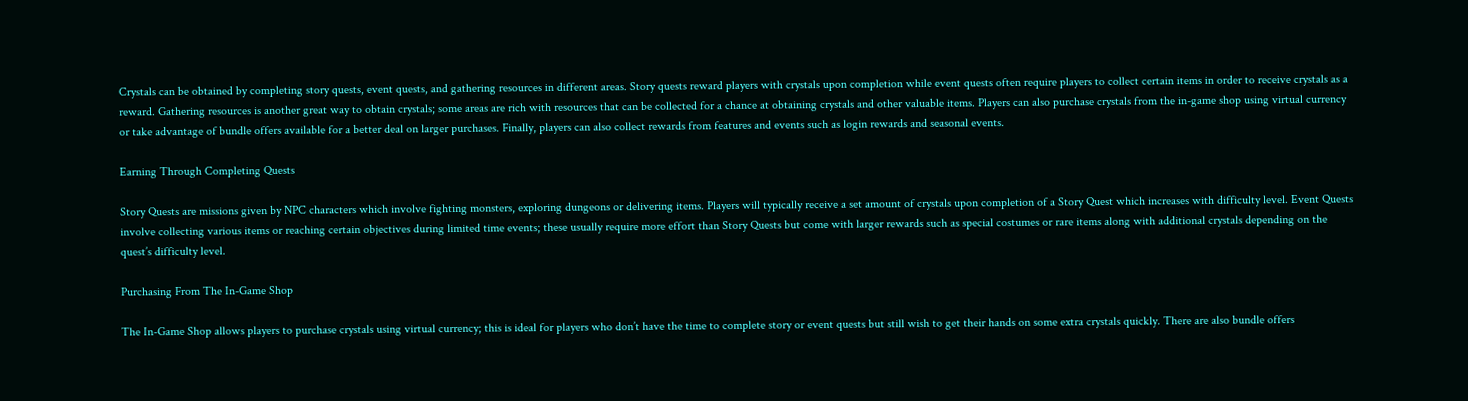Crystals can be obtained by completing story quests, event quests, and gathering resources in different areas. Story quests reward players with crystals upon completion while event quests often require players to collect certain items in order to receive crystals as a reward. Gathering resources is another great way to obtain crystals; some areas are rich with resources that can be collected for a chance at obtaining crystals and other valuable items. Players can also purchase crystals from the in-game shop using virtual currency or take advantage of bundle offers available for a better deal on larger purchases. Finally, players can also collect rewards from features and events such as login rewards and seasonal events.

Earning Through Completing Quests

Story Quests are missions given by NPC characters which involve fighting monsters, exploring dungeons or delivering items. Players will typically receive a set amount of crystals upon completion of a Story Quest which increases with difficulty level. Event Quests involve collecting various items or reaching certain objectives during limited time events; these usually require more effort than Story Quests but come with larger rewards such as special costumes or rare items along with additional crystals depending on the quest’s difficulty level.

Purchasing From The In-Game Shop

The In-Game Shop allows players to purchase crystals using virtual currency; this is ideal for players who don’t have the time to complete story or event quests but still wish to get their hands on some extra crystals quickly. There are also bundle offers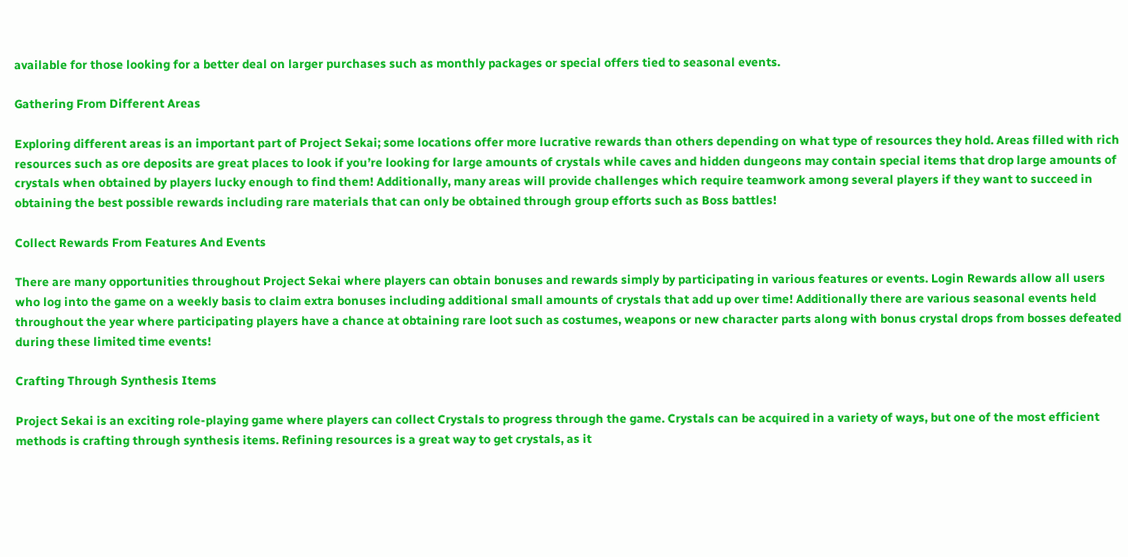available for those looking for a better deal on larger purchases such as monthly packages or special offers tied to seasonal events.

Gathering From Different Areas

Exploring different areas is an important part of Project Sekai; some locations offer more lucrative rewards than others depending on what type of resources they hold. Areas filled with rich resources such as ore deposits are great places to look if you’re looking for large amounts of crystals while caves and hidden dungeons may contain special items that drop large amounts of crystals when obtained by players lucky enough to find them! Additionally, many areas will provide challenges which require teamwork among several players if they want to succeed in obtaining the best possible rewards including rare materials that can only be obtained through group efforts such as Boss battles!

Collect Rewards From Features And Events

There are many opportunities throughout Project Sekai where players can obtain bonuses and rewards simply by participating in various features or events. Login Rewards allow all users who log into the game on a weekly basis to claim extra bonuses including additional small amounts of crystals that add up over time! Additionally there are various seasonal events held throughout the year where participating players have a chance at obtaining rare loot such as costumes, weapons or new character parts along with bonus crystal drops from bosses defeated during these limited time events!

Crafting Through Synthesis Items

Project Sekai is an exciting role-playing game where players can collect Crystals to progress through the game. Crystals can be acquired in a variety of ways, but one of the most efficient methods is crafting through synthesis items. Refining resources is a great way to get crystals, as it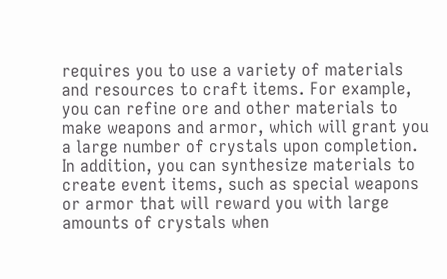requires you to use a variety of materials and resources to craft items. For example, you can refine ore and other materials to make weapons and armor, which will grant you a large number of crystals upon completion. In addition, you can synthesize materials to create event items, such as special weapons or armor that will reward you with large amounts of crystals when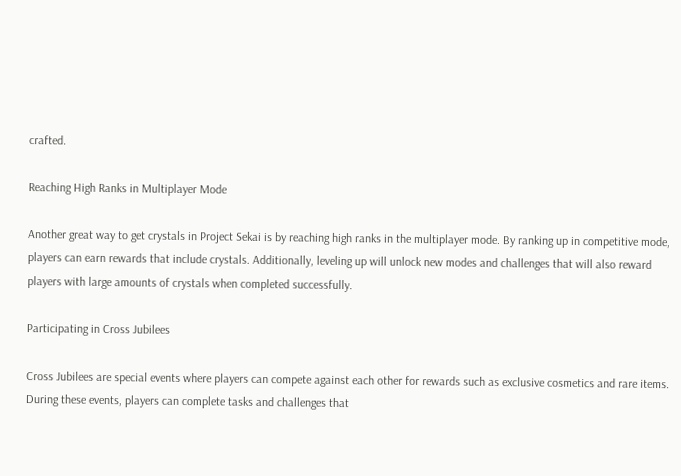crafted.

Reaching High Ranks in Multiplayer Mode

Another great way to get crystals in Project Sekai is by reaching high ranks in the multiplayer mode. By ranking up in competitive mode, players can earn rewards that include crystals. Additionally, leveling up will unlock new modes and challenges that will also reward players with large amounts of crystals when completed successfully.

Participating in Cross Jubilees

Cross Jubilees are special events where players can compete against each other for rewards such as exclusive cosmetics and rare items. During these events, players can complete tasks and challenges that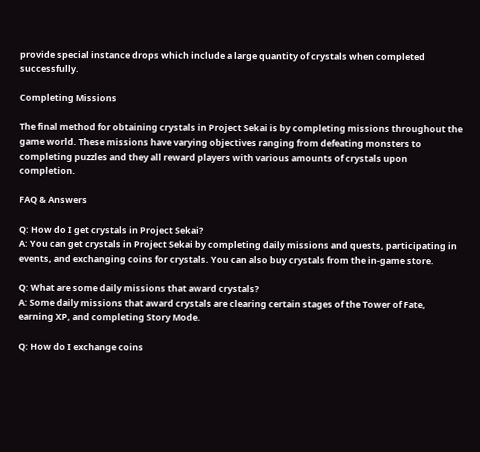provide special instance drops which include a large quantity of crystals when completed successfully.

Completing Missions

The final method for obtaining crystals in Project Sekai is by completing missions throughout the game world. These missions have varying objectives ranging from defeating monsters to completing puzzles and they all reward players with various amounts of crystals upon completion.

FAQ & Answers

Q: How do I get crystals in Project Sekai?
A: You can get crystals in Project Sekai by completing daily missions and quests, participating in events, and exchanging coins for crystals. You can also buy crystals from the in-game store.

Q: What are some daily missions that award crystals?
A: Some daily missions that award crystals are clearing certain stages of the Tower of Fate, earning XP, and completing Story Mode.

Q: How do I exchange coins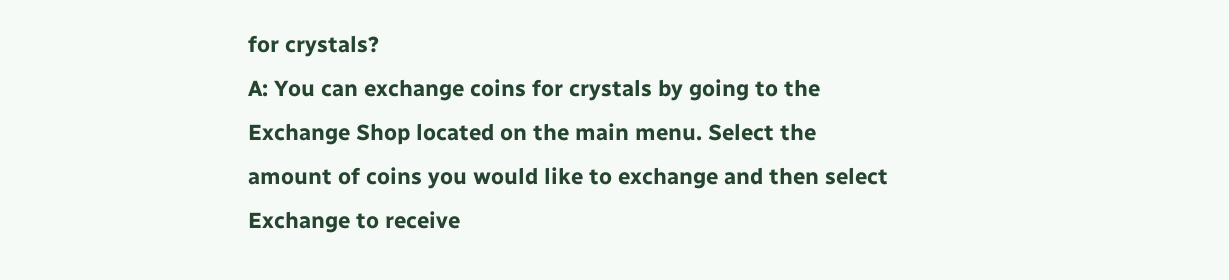for crystals?
A: You can exchange coins for crystals by going to the Exchange Shop located on the main menu. Select the amount of coins you would like to exchange and then select Exchange to receive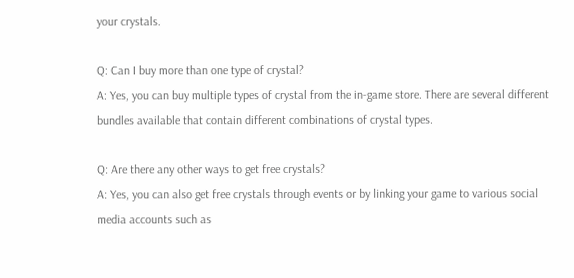your crystals.

Q: Can I buy more than one type of crystal?
A: Yes, you can buy multiple types of crystal from the in-game store. There are several different bundles available that contain different combinations of crystal types.

Q: Are there any other ways to get free crystals?
A: Yes, you can also get free crystals through events or by linking your game to various social media accounts such as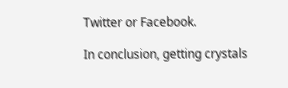Twitter or Facebook.

In conclusion, getting crystals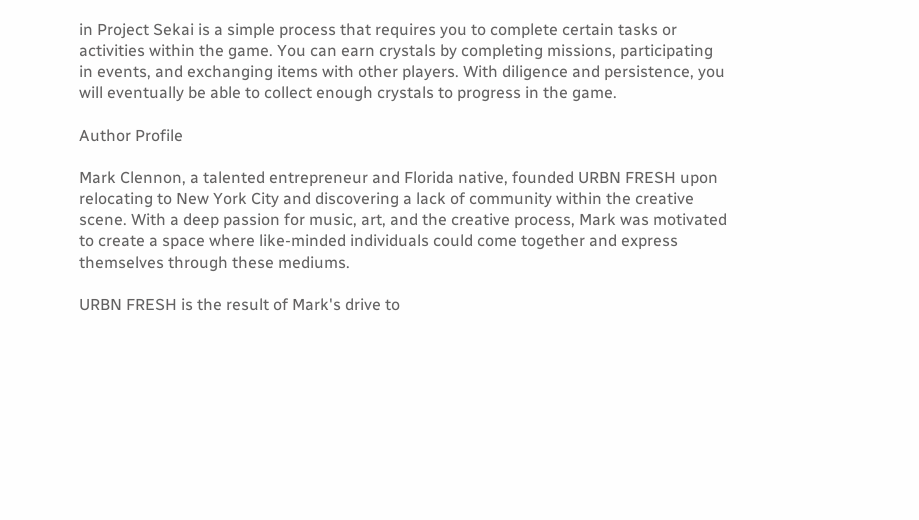in Project Sekai is a simple process that requires you to complete certain tasks or activities within the game. You can earn crystals by completing missions, participating in events, and exchanging items with other players. With diligence and persistence, you will eventually be able to collect enough crystals to progress in the game.

Author Profile

Mark Clennon, a talented entrepreneur and Florida native, founded URBN FRESH upon relocating to New York City and discovering a lack of community within the creative scene. With a deep passion for music, art, and the creative process, Mark was motivated to create a space where like-minded individuals could come together and express themselves through these mediums.

URBN FRESH is the result of Mark's drive to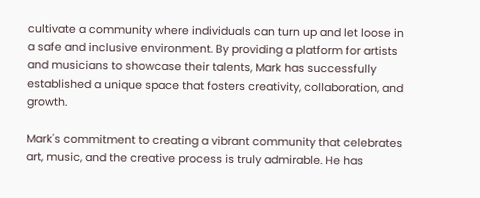cultivate a community where individuals can turn up and let loose in a safe and inclusive environment. By providing a platform for artists and musicians to showcase their talents, Mark has successfully established a unique space that fosters creativity, collaboration, and growth.

Mark's commitment to creating a vibrant community that celebrates art, music, and the creative process is truly admirable. He has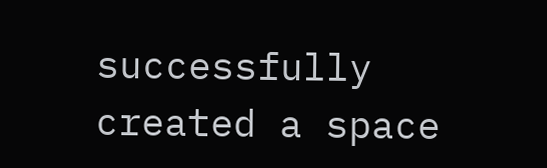successfully created a space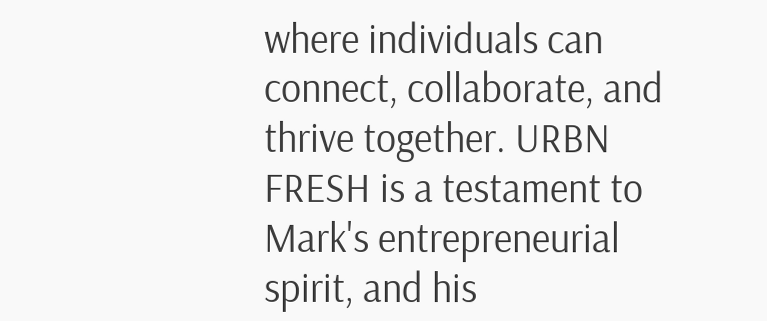where individuals can connect, collaborate, and thrive together. URBN FRESH is a testament to Mark's entrepreneurial spirit, and his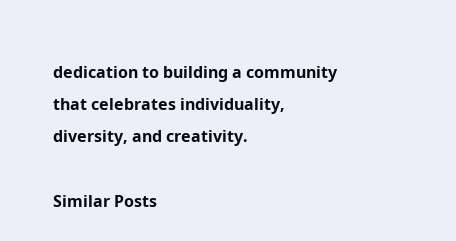dedication to building a community that celebrates individuality, diversity, and creativity.

Similar Posts